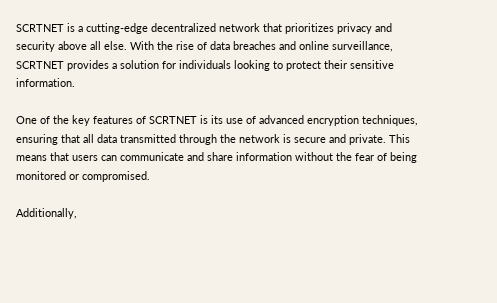SCRTNET is a cutting-edge decentralized network that prioritizes privacy and security above all else. With the rise of data breaches and online surveillance, SCRTNET provides a solution for individuals looking to protect their sensitive information.

One of the key features of SCRTNET is its use of advanced encryption techniques, ensuring that all data transmitted through the network is secure and private. This means that users can communicate and share information without the fear of being monitored or compromised.

Additionally,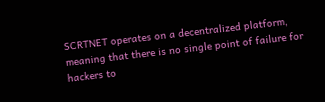SCRTNET operates on a decentralized platform, meaning that there is no single point of failure for hackers to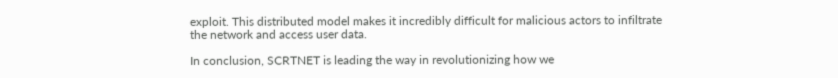exploit. This distributed model makes it incredibly difficult for malicious actors to infiltrate the network and access user data.

In conclusion, SCRTNET is leading the way in revolutionizing how we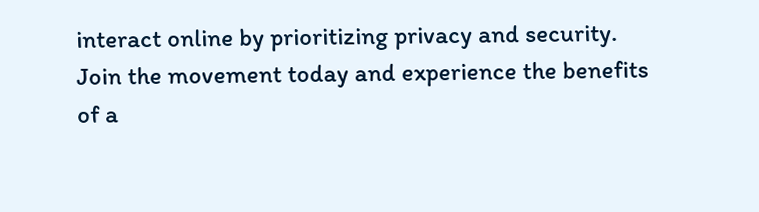interact online by prioritizing privacy and security. Join the movement today and experience the benefits of a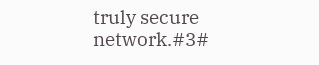truly secure network.#3#